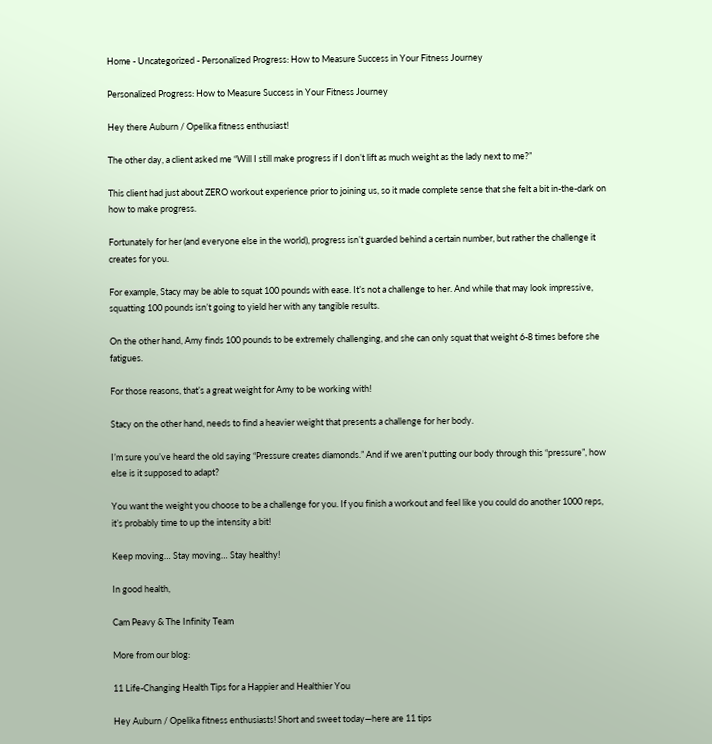Home - Uncategorized - Personalized Progress: How to Measure Success in Your Fitness Journey

Personalized Progress: How to Measure Success in Your Fitness Journey

Hey there Auburn / Opelika fitness enthusiast!

The other day, a client asked me “Will I still make progress if I don’t lift as much weight as the lady next to me?”

This client had just about ZERO workout experience prior to joining us, so it made complete sense that she felt a bit in-the-dark on how to make progress.

Fortunately for her (and everyone else in the world), progress isn’t guarded behind a certain number, but rather the challenge it creates for you.

For example, Stacy may be able to squat 100 pounds with ease. It’s not a challenge to her. And while that may look impressive, squatting 100 pounds isn’t going to yield her with any tangible results.

On the other hand, Amy finds 100 pounds to be extremely challenging, and she can only squat that weight 6-8 times before she fatigues.

For those reasons, that’s a great weight for Amy to be working with!

Stacy on the other hand, needs to find a heavier weight that presents a challenge for her body.

I’m sure you’ve heard the old saying “Pressure creates diamonds.” And if we aren’t putting our body through this “pressure”, how else is it supposed to adapt?

You want the weight you choose to be a challenge for you. If you finish a workout and feel like you could do another 1000 reps, it’s probably time to up the intensity a bit!

Keep moving… Stay moving… Stay healthy!

In good health,

Cam Peavy & The Infinity Team

More from our blog:

11 Life-Changing Health Tips for a Happier and Healthier You

Hey Auburn / Opelika fitness enthusiasts! Short and sweet today—here are 11 tips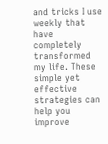and tricks I use weekly that have completely transformed my life. These simple yet effective strategies can help you improve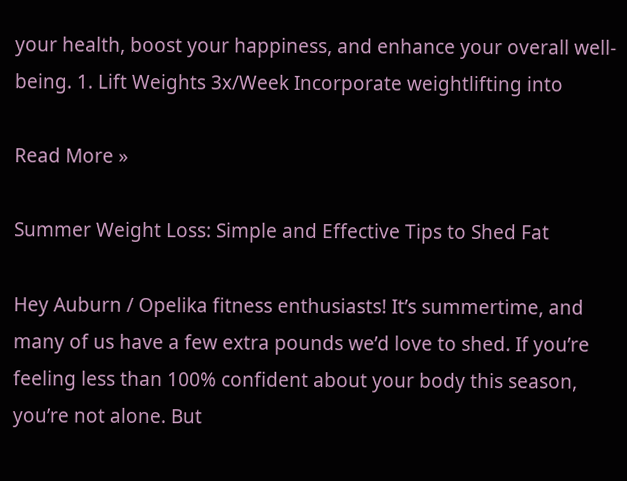your health, boost your happiness, and enhance your overall well-being. 1. Lift Weights 3x/Week Incorporate weightlifting into

Read More »

Summer Weight Loss: Simple and Effective Tips to Shed Fat

Hey Auburn / Opelika fitness enthusiasts! It’s summertime, and many of us have a few extra pounds we’d love to shed. If you’re feeling less than 100% confident about your body this season, you’re not alone. But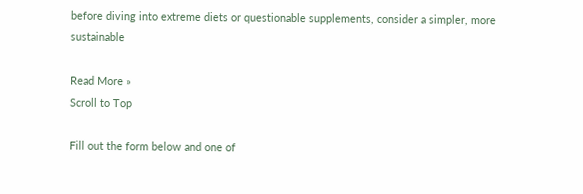before diving into extreme diets or questionable supplements, consider a simpler, more sustainable

Read More »
Scroll to Top

Fill out the form below and one of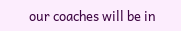our coaches will be in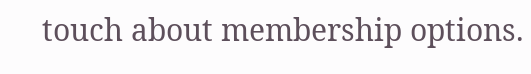touch about membership options.